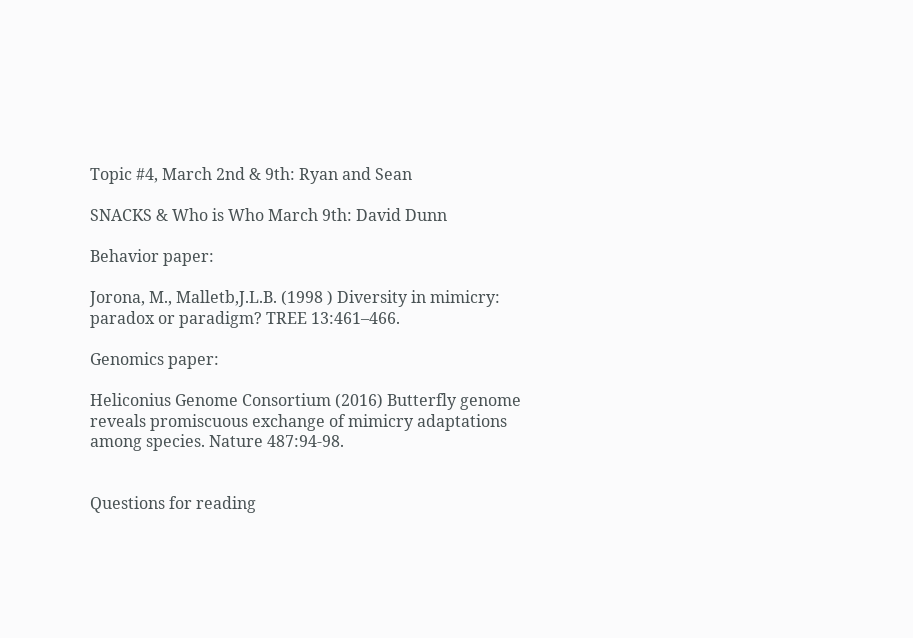Topic #4, March 2nd & 9th: Ryan and Sean

SNACKS & Who is Who March 9th: David Dunn

Behavior paper:

Jorona, M., Malletb,J.L.B. (1998 ) Diversity in mimicry: paradox or paradigm? TREE 13:461–466.

Genomics paper:

Heliconius Genome Consortium (2016) Butterfly genome reveals promiscuous exchange of mimicry adaptations among species. Nature 487:94-98.


Questions for reading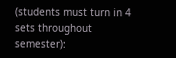(students must turn in 4 sets throughout semester):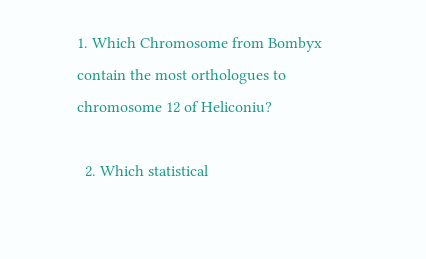1. Which Chromosome from Bombyx contain the most orthologues to chromosome 12 of Heliconiu?

  2. Which statistical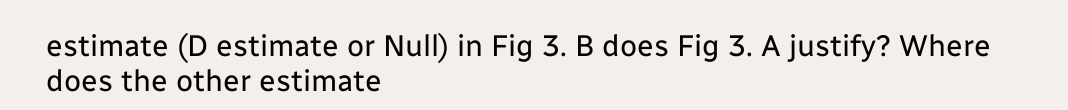estimate (D estimate or Null) in Fig 3. B does Fig 3. A justify? Where does the other estimate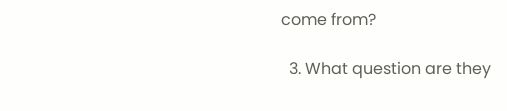come from?

  3. What question are they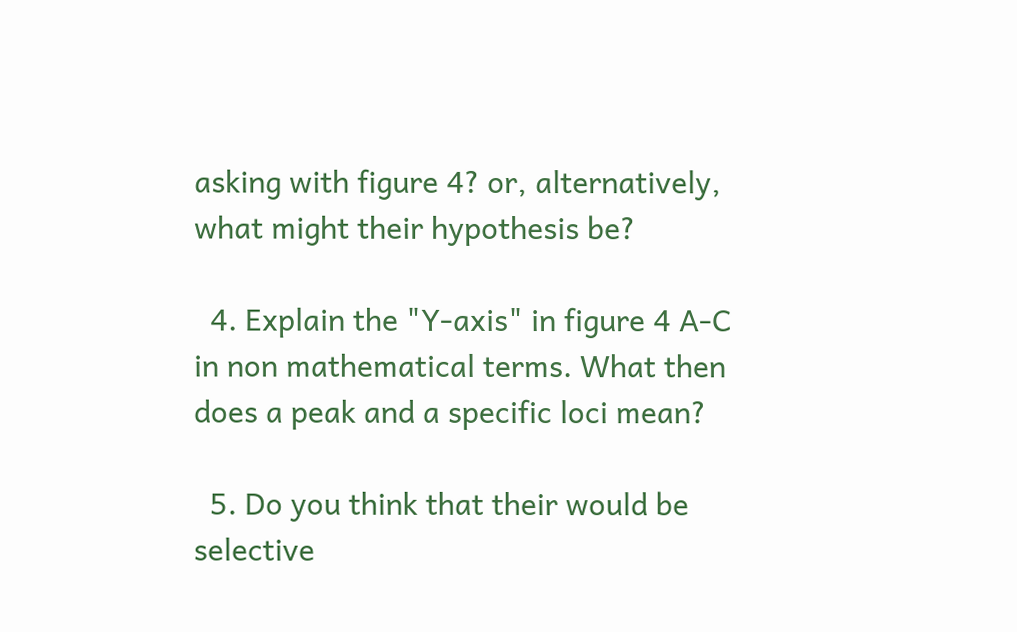asking with figure 4? or, alternatively, what might their hypothesis be?

  4. Explain the "Y-axis" in figure 4 A-C in non mathematical terms. What then does a peak and a specific loci mean?

  5. Do you think that their would be selective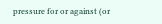pressure for or against (or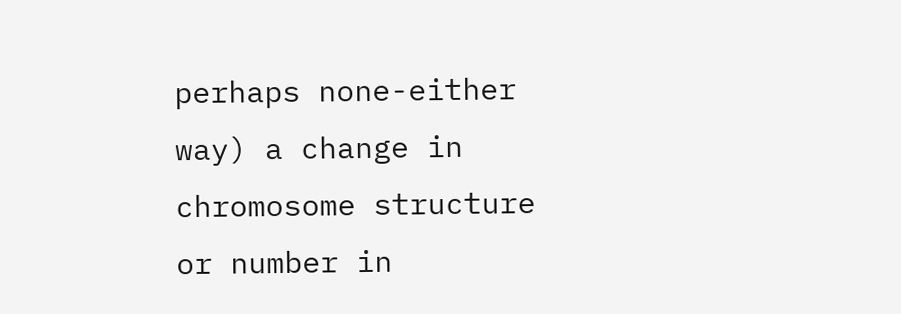perhaps none-either way) a change in chromosome structure or number in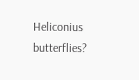Heliconius butterflies?